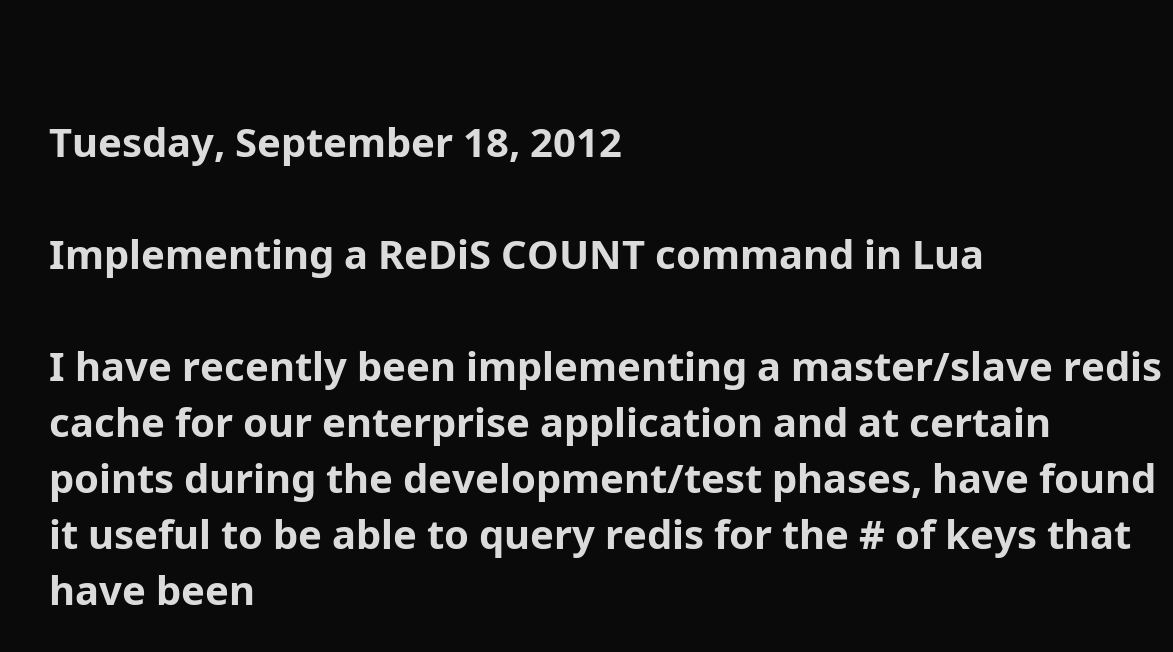Tuesday, September 18, 2012

Implementing a ReDiS COUNT command in Lua

I have recently been implementing a master/slave redis cache for our enterprise application and at certain points during the development/test phases, have found it useful to be able to query redis for the # of keys that have been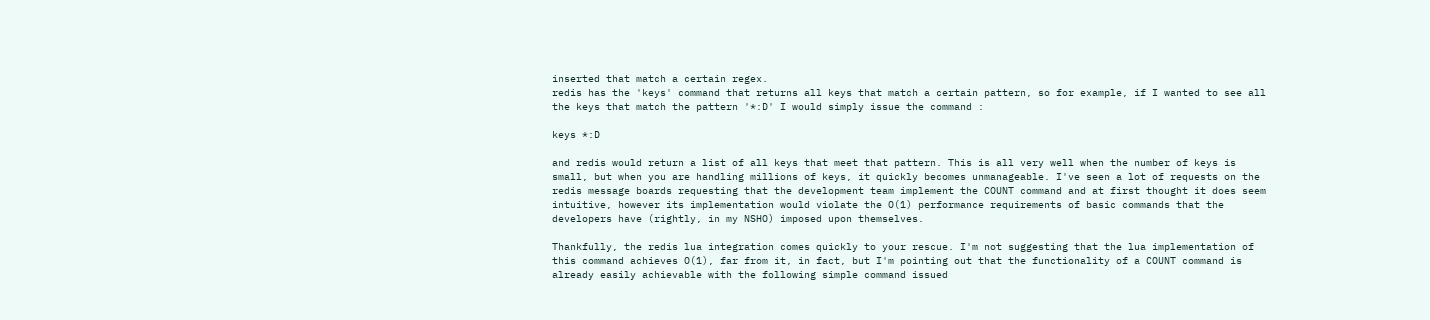inserted that match a certain regex.
redis has the 'keys' command that returns all keys that match a certain pattern, so for example, if I wanted to see all the keys that match the pattern '*:D' I would simply issue the command :

keys *:D

and redis would return a list of all keys that meet that pattern. This is all very well when the number of keys is small, but when you are handling millions of keys, it quickly becomes unmanageable. I've seen a lot of requests on the redis message boards requesting that the development team implement the COUNT command and at first thought it does seem intuitive, however its implementation would violate the O(1) performance requirements of basic commands that the developers have (rightly, in my NSHO) imposed upon themselves.

Thankfully, the redis lua integration comes quickly to your rescue. I'm not suggesting that the lua implementation of this command achieves O(1), far from it, in fact, but I'm pointing out that the functionality of a COUNT command is already easily achievable with the following simple command issued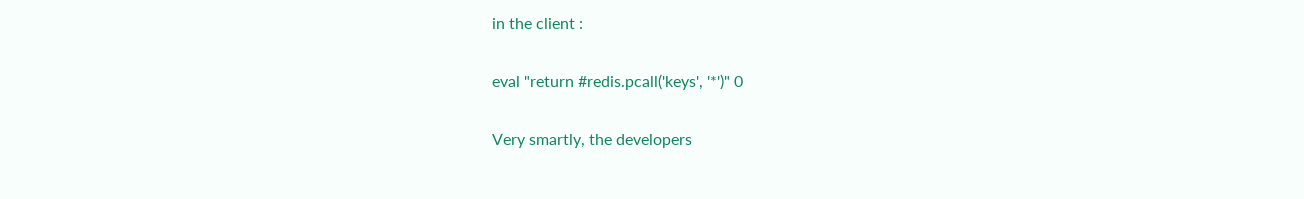in the client :

eval "return #redis.pcall('keys', '*')" 0

Very smartly, the developers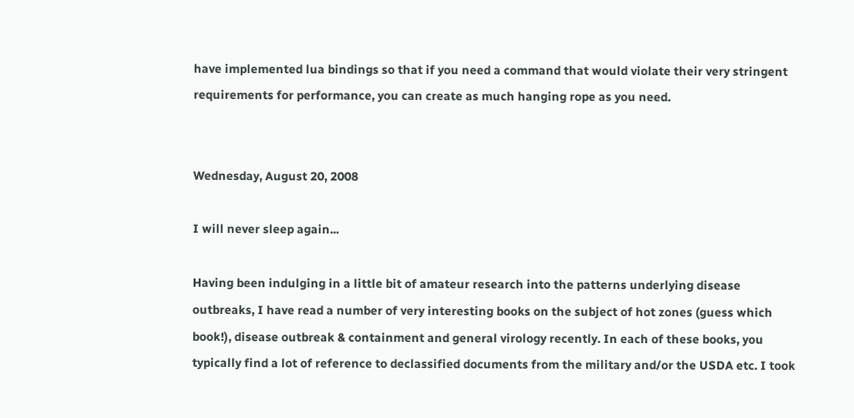have implemented lua bindings so that if you need a command that would violate their very stringent requirements for performance, you can create as much hanging rope as you need.


Wednesday, August 20, 2008

I will never sleep again...

Having been indulging in a little bit of amateur research into the patterns underlying disease outbreaks, I have read a number of very interesting books on the subject of hot zones (guess which book!), disease outbreak & containment and general virology recently. In each of these books, you typically find a lot of reference to declassified documents from the military and/or the USDA etc. I took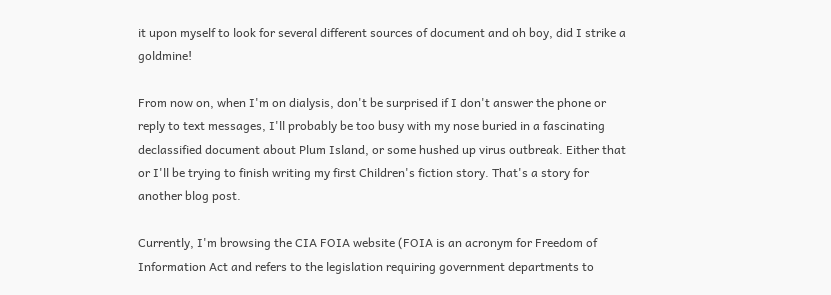it upon myself to look for several different sources of document and oh boy, did I strike a goldmine!

From now on, when I'm on dialysis, don't be surprised if I don't answer the phone or reply to text messages, I'll probably be too busy with my nose buried in a fascinating declassified document about Plum Island, or some hushed up virus outbreak. Either that or I'll be trying to finish writing my first Children's fiction story. That's a story for another blog post.

Currently, I'm browsing the CIA FOIA website (FOIA is an acronym for Freedom of Information Act and refers to the legislation requiring government departments to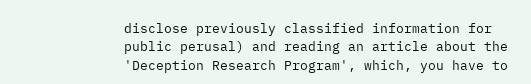disclose previously classified information for public perusal) and reading an article about the 'Deception Research Program', which, you have to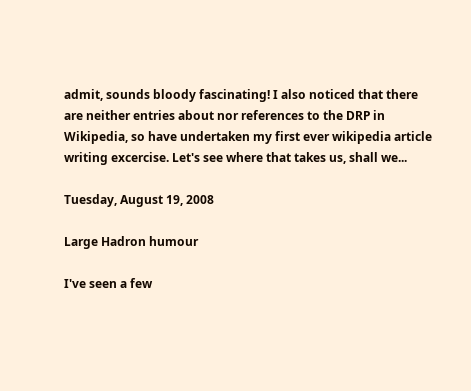admit, sounds bloody fascinating! I also noticed that there are neither entries about nor references to the DRP in Wikipedia, so have undertaken my first ever wikipedia article writing excercise. Let's see where that takes us, shall we...

Tuesday, August 19, 2008

Large Hadron humour

I've seen a few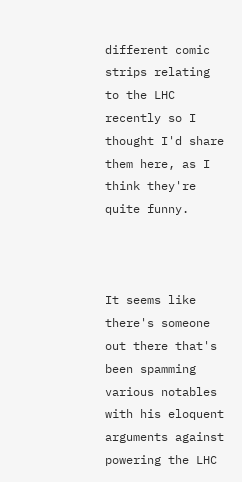different comic strips relating to the LHC recently so I thought I'd share them here, as I think they're quite funny.



It seems like there's someone out there that's been spamming various notables with his eloquent arguments against powering the LHC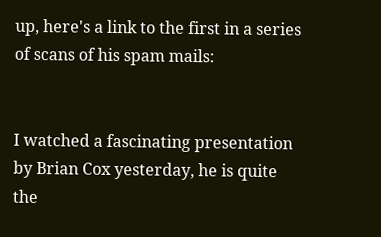up, here's a link to the first in a series of scans of his spam mails:


I watched a fascinating presentation by Brian Cox yesterday, he is quite the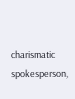charismatic spokesperson,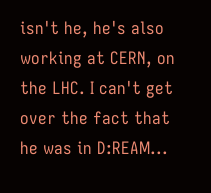isn't he, he's also working at CERN, on the LHC. I can't get over the fact that he was in D:REAM...